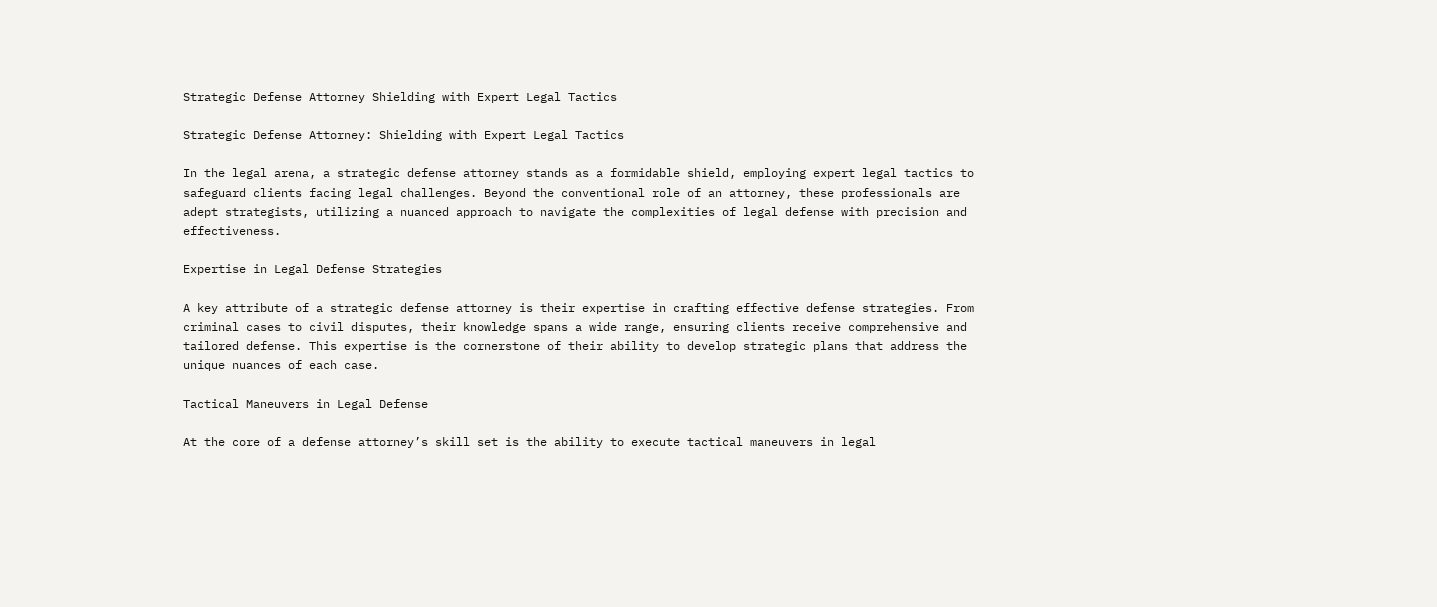Strategic Defense Attorney Shielding with Expert Legal Tactics

Strategic Defense Attorney: Shielding with Expert Legal Tactics

In the legal arena, a strategic defense attorney stands as a formidable shield, employing expert legal tactics to safeguard clients facing legal challenges. Beyond the conventional role of an attorney, these professionals are adept strategists, utilizing a nuanced approach to navigate the complexities of legal defense with precision and effectiveness.

Expertise in Legal Defense Strategies

A key attribute of a strategic defense attorney is their expertise in crafting effective defense strategies. From criminal cases to civil disputes, their knowledge spans a wide range, ensuring clients receive comprehensive and tailored defense. This expertise is the cornerstone of their ability to develop strategic plans that address the unique nuances of each case.

Tactical Maneuvers in Legal Defense

At the core of a defense attorney’s skill set is the ability to execute tactical maneuvers in legal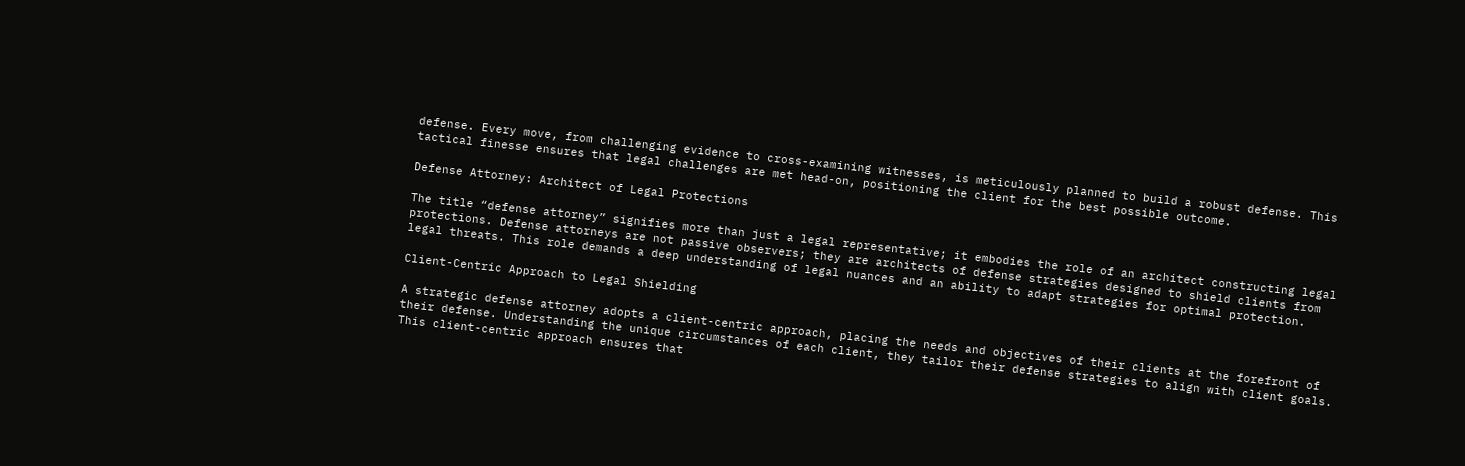defense. Every move, from challenging evidence to cross-examining witnesses, is meticulously planned to build a robust defense. This tactical finesse ensures that legal challenges are met head-on, positioning the client for the best possible outcome.

Defense Attorney: Architect of Legal Protections

The title “defense attorney” signifies more than just a legal representative; it embodies the role of an architect constructing legal protections. Defense attorneys are not passive observers; they are architects of defense strategies designed to shield clients from legal threats. This role demands a deep understanding of legal nuances and an ability to adapt strategies for optimal protection.

Client-Centric Approach to Legal Shielding

A strategic defense attorney adopts a client-centric approach, placing the needs and objectives of their clients at the forefront of their defense. Understanding the unique circumstances of each client, they tailor their defense strategies to align with client goals. This client-centric approach ensures that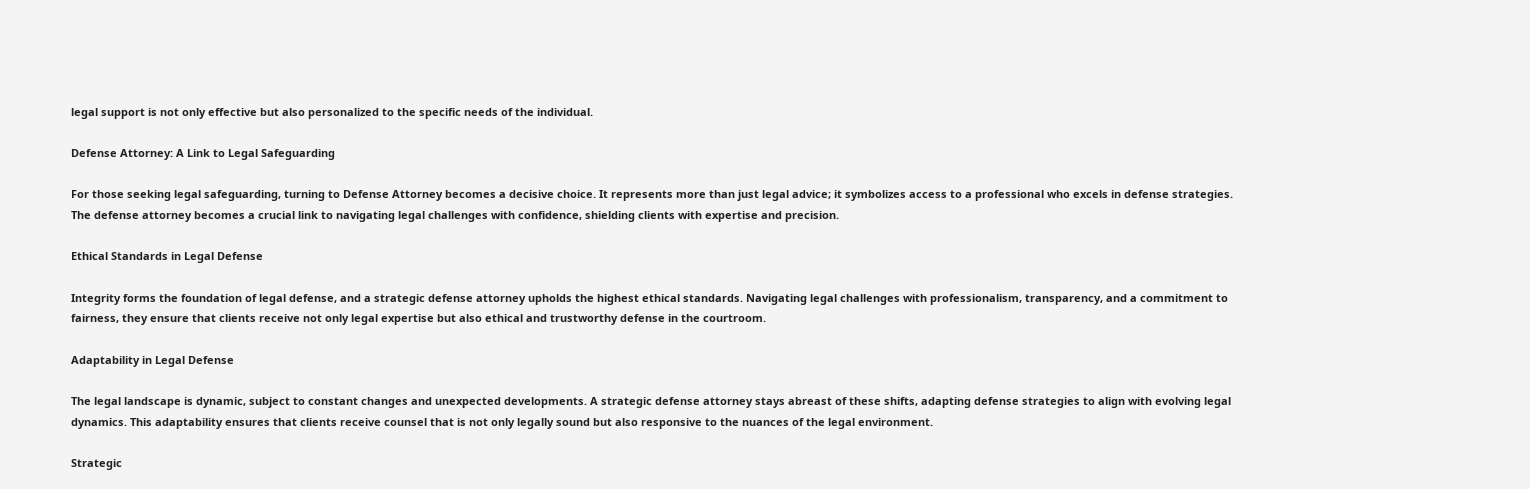legal support is not only effective but also personalized to the specific needs of the individual.

Defense Attorney: A Link to Legal Safeguarding

For those seeking legal safeguarding, turning to Defense Attorney becomes a decisive choice. It represents more than just legal advice; it symbolizes access to a professional who excels in defense strategies. The defense attorney becomes a crucial link to navigating legal challenges with confidence, shielding clients with expertise and precision.

Ethical Standards in Legal Defense

Integrity forms the foundation of legal defense, and a strategic defense attorney upholds the highest ethical standards. Navigating legal challenges with professionalism, transparency, and a commitment to fairness, they ensure that clients receive not only legal expertise but also ethical and trustworthy defense in the courtroom.

Adaptability in Legal Defense

The legal landscape is dynamic, subject to constant changes and unexpected developments. A strategic defense attorney stays abreast of these shifts, adapting defense strategies to align with evolving legal dynamics. This adaptability ensures that clients receive counsel that is not only legally sound but also responsive to the nuances of the legal environment.

Strategic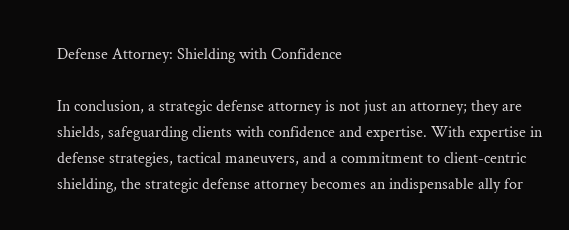Defense Attorney: Shielding with Confidence

In conclusion, a strategic defense attorney is not just an attorney; they are shields, safeguarding clients with confidence and expertise. With expertise in defense strategies, tactical maneuvers, and a commitment to client-centric shielding, the strategic defense attorney becomes an indispensable ally for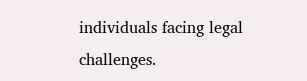individuals facing legal challenges.